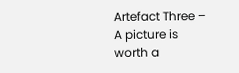Artefact Three – A picture is worth a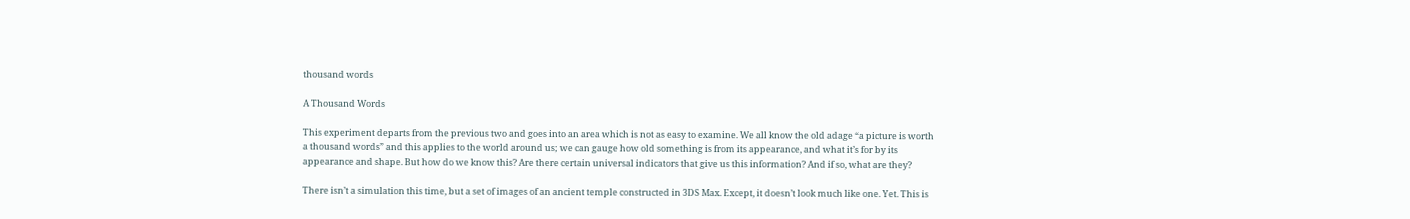thousand words

A Thousand Words

This experiment departs from the previous two and goes into an area which is not as easy to examine. We all know the old adage “a picture is worth a thousand words” and this applies to the world around us; we can gauge how old something is from its appearance, and what it’s for by its appearance and shape. But how do we know this? Are there certain universal indicators that give us this information? And if so, what are they?

There isn’t a simulation this time, but a set of images of an ancient temple constructed in 3DS Max. Except, it doesn’t look much like one. Yet. This is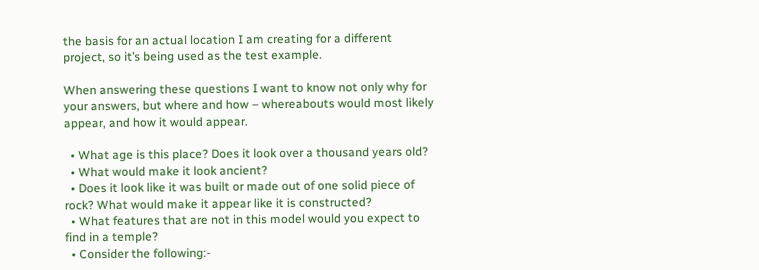the basis for an actual location I am creating for a different project, so it’s being used as the test example.

When answering these questions I want to know not only why for your answers, but where and how – whereabouts would most likely appear, and how it would appear.

  • What age is this place? Does it look over a thousand years old?
  • What would make it look ancient?
  • Does it look like it was built or made out of one solid piece of rock? What would make it appear like it is constructed?
  • What features that are not in this model would you expect to find in a temple?
  • Consider the following:-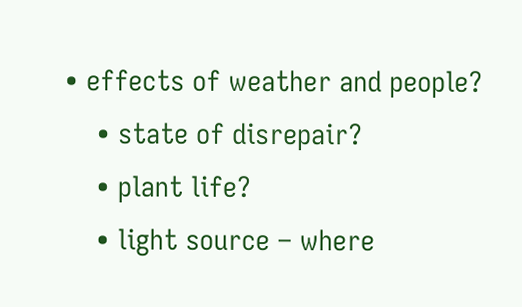• effects of weather and people?
    • state of disrepair?
    • plant life?
    • light source – where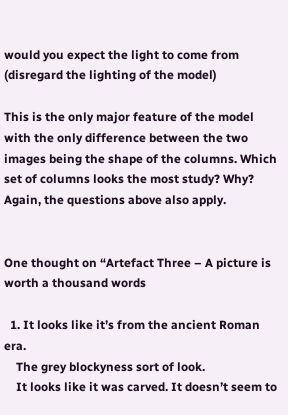would you expect the light to come from (disregard the lighting of the model)

This is the only major feature of the model with the only difference between the two images being the shape of the columns. Which set of columns looks the most study? Why? Again, the questions above also apply.


One thought on “Artefact Three – A picture is worth a thousand words

  1. It looks like it’s from the ancient Roman era.
    The grey blockyness sort of look.
    It looks like it was carved. It doesn’t seem to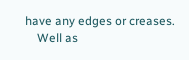have any edges or creases.
    Well as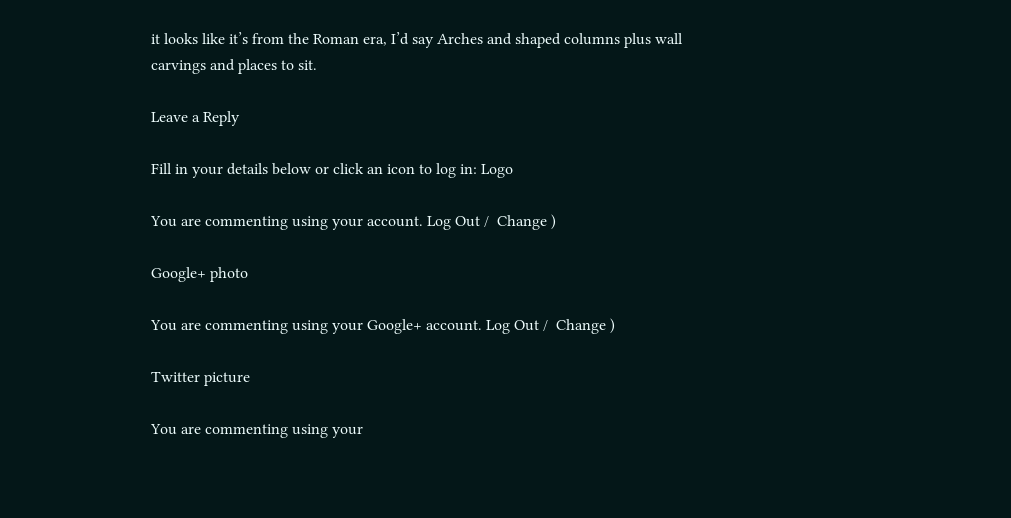it looks like it’s from the Roman era, I’d say Arches and shaped columns plus wall carvings and places to sit.

Leave a Reply

Fill in your details below or click an icon to log in: Logo

You are commenting using your account. Log Out /  Change )

Google+ photo

You are commenting using your Google+ account. Log Out /  Change )

Twitter picture

You are commenting using your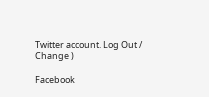Twitter account. Log Out /  Change )

Facebook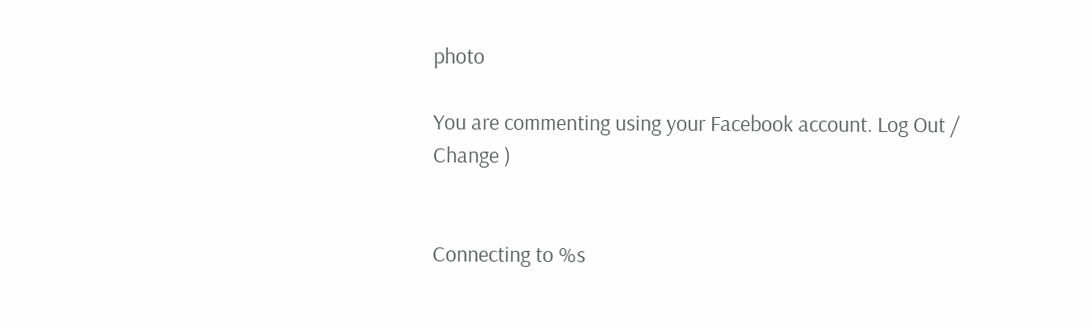photo

You are commenting using your Facebook account. Log Out /  Change )


Connecting to %s